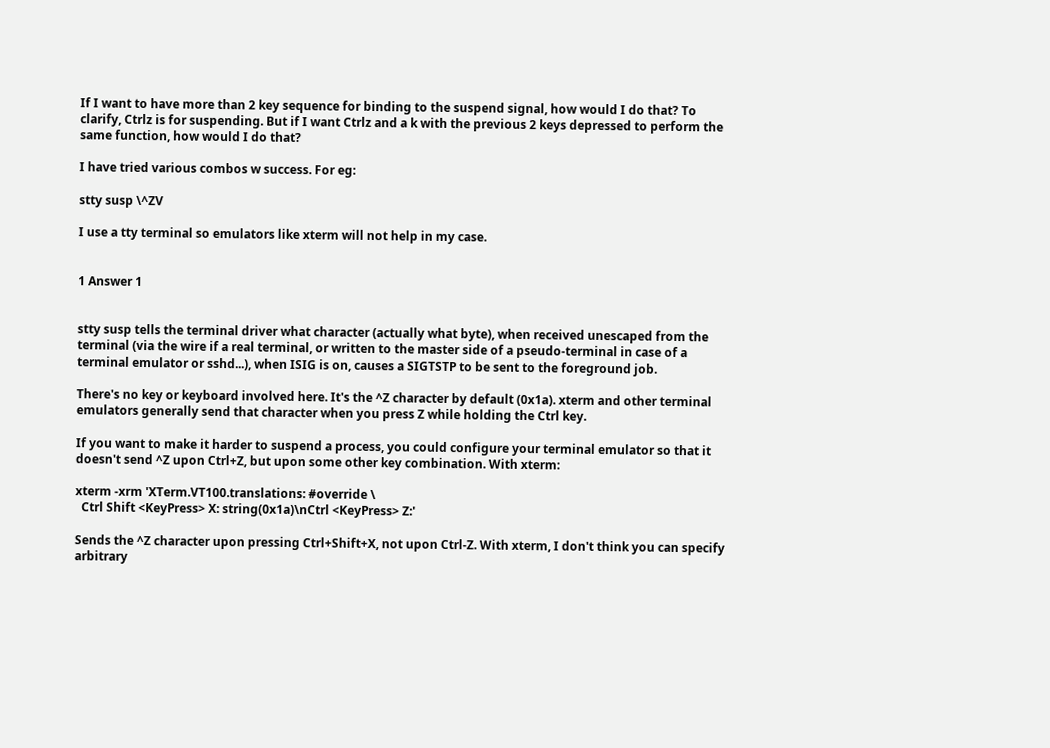If I want to have more than 2 key sequence for binding to the suspend signal, how would I do that? To clarify, Ctrlz is for suspending. But if I want Ctrlz and a k with the previous 2 keys depressed to perform the same function, how would I do that?

I have tried various combos w success. For eg:

stty susp \^ZV

I use a tty terminal so emulators like xterm will not help in my case.


1 Answer 1


stty susp tells the terminal driver what character (actually what byte), when received unescaped from the terminal (via the wire if a real terminal, or written to the master side of a pseudo-terminal in case of a terminal emulator or sshd...), when ISIG is on, causes a SIGTSTP to be sent to the foreground job.

There's no key or keyboard involved here. It's the ^Z character by default (0x1a). xterm and other terminal emulators generally send that character when you press Z while holding the Ctrl key.

If you want to make it harder to suspend a process, you could configure your terminal emulator so that it doesn't send ^Z upon Ctrl+Z, but upon some other key combination. With xterm:

xterm -xrm 'XTerm.VT100.translations: #override \
  Ctrl Shift <KeyPress> X: string(0x1a)\nCtrl <KeyPress> Z:'

Sends the ^Z character upon pressing Ctrl+Shift+X, not upon Ctrl-Z. With xterm, I don't think you can specify arbitrary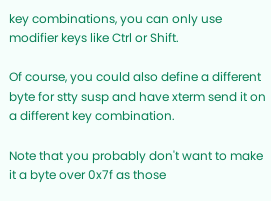key combinations, you can only use modifier keys like Ctrl or Shift.

Of course, you could also define a different byte for stty susp and have xterm send it on a different key combination.

Note that you probably don't want to make it a byte over 0x7f as those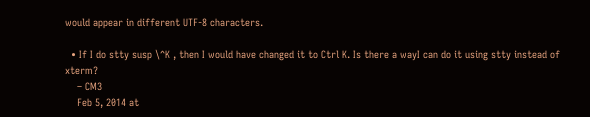would appear in different UTF-8 characters.

  • If I do stty susp \^K , then I would have changed it to Ctrl K. Is there a wayI can do it using stty instead of xterm?
    – CM3
    Feb 5, 2014 at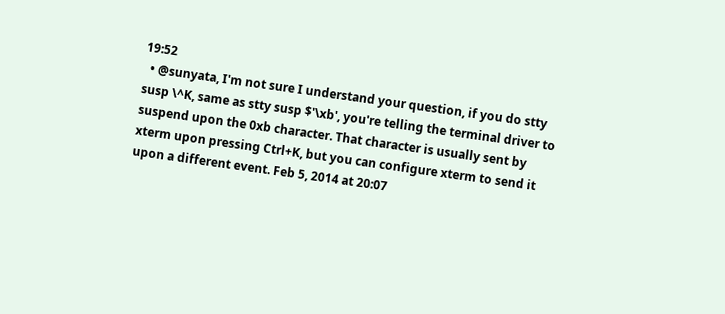19:52
  • @sunyata, I'm not sure I understand your question, if you do stty susp \^K, same as stty susp $'\xb', you're telling the terminal driver to suspend upon the 0xb character. That character is usually sent by xterm upon pressing Ctrl+K, but you can configure xterm to send it upon a different event. Feb 5, 2014 at 20:07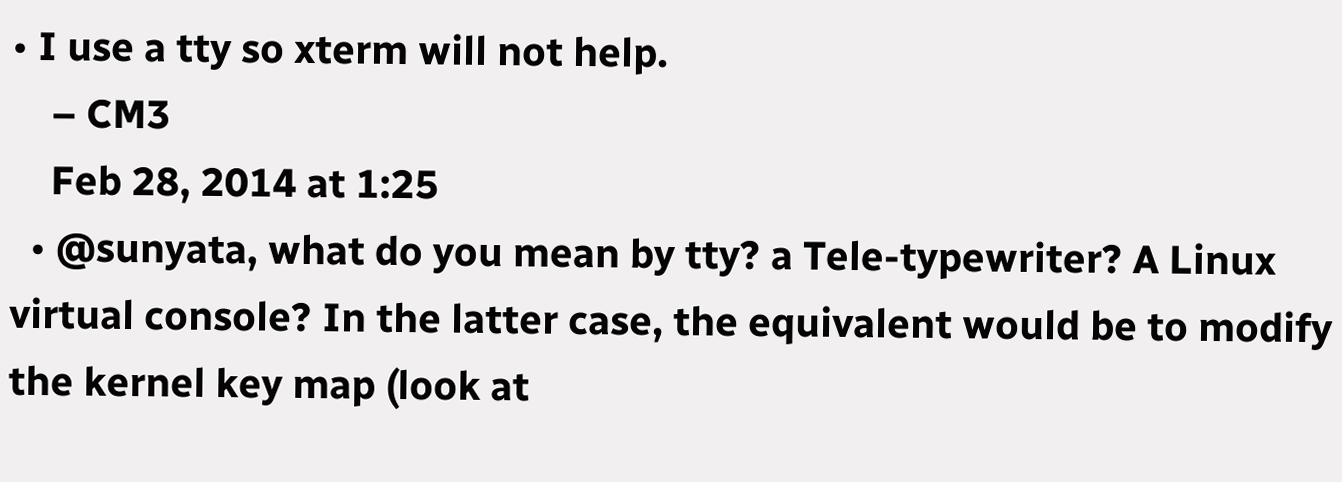• I use a tty so xterm will not help.
    – CM3
    Feb 28, 2014 at 1:25
  • @sunyata, what do you mean by tty? a Tele-typewriter? A Linux virtual console? In the latter case, the equivalent would be to modify the kernel key map (look at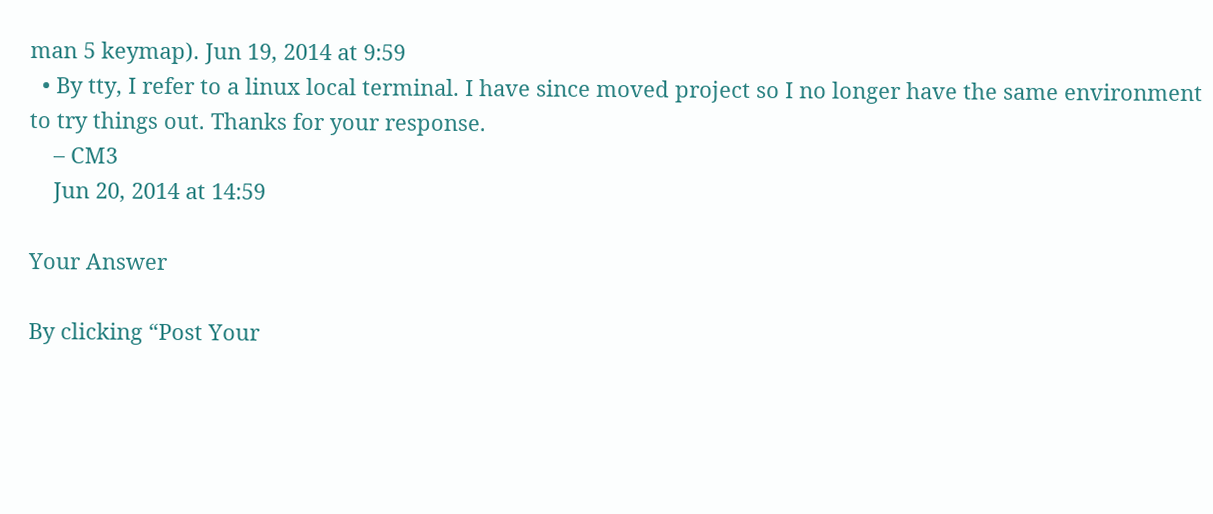man 5 keymap). Jun 19, 2014 at 9:59
  • By tty, I refer to a linux local terminal. I have since moved project so I no longer have the same environment to try things out. Thanks for your response.
    – CM3
    Jun 20, 2014 at 14:59

Your Answer

By clicking “Post Your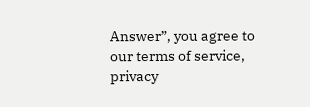Answer”, you agree to our terms of service, privacy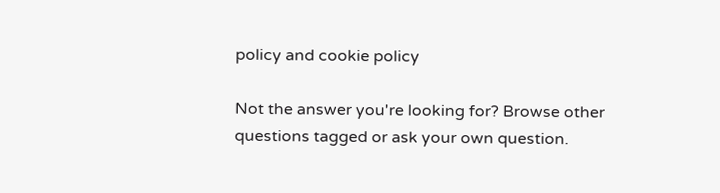policy and cookie policy

Not the answer you're looking for? Browse other questions tagged or ask your own question.